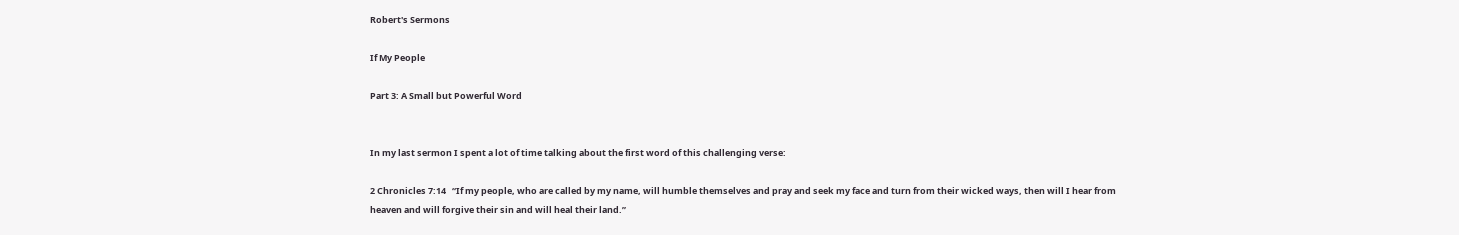Robert's Sermons

If My People

Part 3: A Small but Powerful Word


In my last sermon I spent a lot of time talking about the first word of this challenging verse:

2 Chronicles 7:14   “If my people, who are called by my name, will humble themselves and pray and seek my face and turn from their wicked ways, then will I hear from heaven and will forgive their sin and will heal their land.”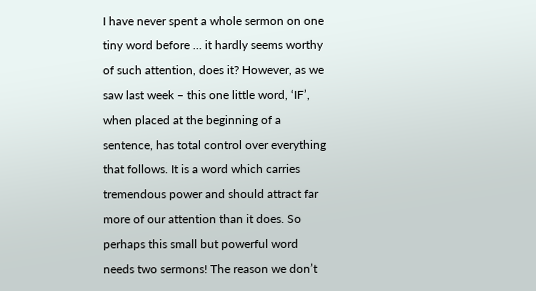I have never spent a whole sermon on one tiny word before … it hardly seems worthy of such attention, does it? However, as we saw last week – this one little word, ‘IF’, when placed at the beginning of a sentence, has total control over everything that follows. It is a word which carries tremendous power and should attract far more of our attention than it does. So perhaps this small but powerful word needs two sermons! The reason we don’t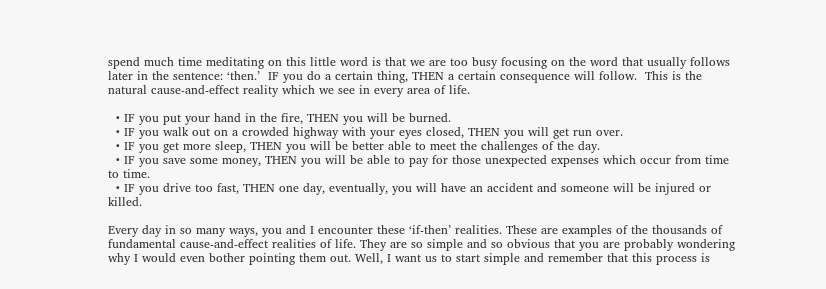spend much time meditating on this little word is that we are too busy focusing on the word that usually follows later in the sentence: ‘then.’  IF you do a certain thing, THEN a certain consequence will follow.  This is the natural cause-and-effect reality which we see in every area of life.

  • IF you put your hand in the fire, THEN you will be burned.
  • IF you walk out on a crowded highway with your eyes closed, THEN you will get run over.
  • IF you get more sleep, THEN you will be better able to meet the challenges of the day.
  • IF you save some money, THEN you will be able to pay for those unexpected expenses which occur from time to time.
  • IF you drive too fast, THEN one day, eventually, you will have an accident and someone will be injured or killed.

Every day in so many ways, you and I encounter these ‘if-then’ realities. These are examples of the thousands of fundamental cause-and-effect realities of life. They are so simple and so obvious that you are probably wondering why I would even bother pointing them out. Well, I want us to start simple and remember that this process is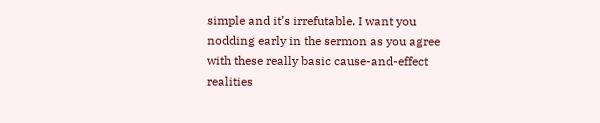simple and it’s irrefutable. I want you nodding early in the sermon as you agree with these really basic cause-and-effect realities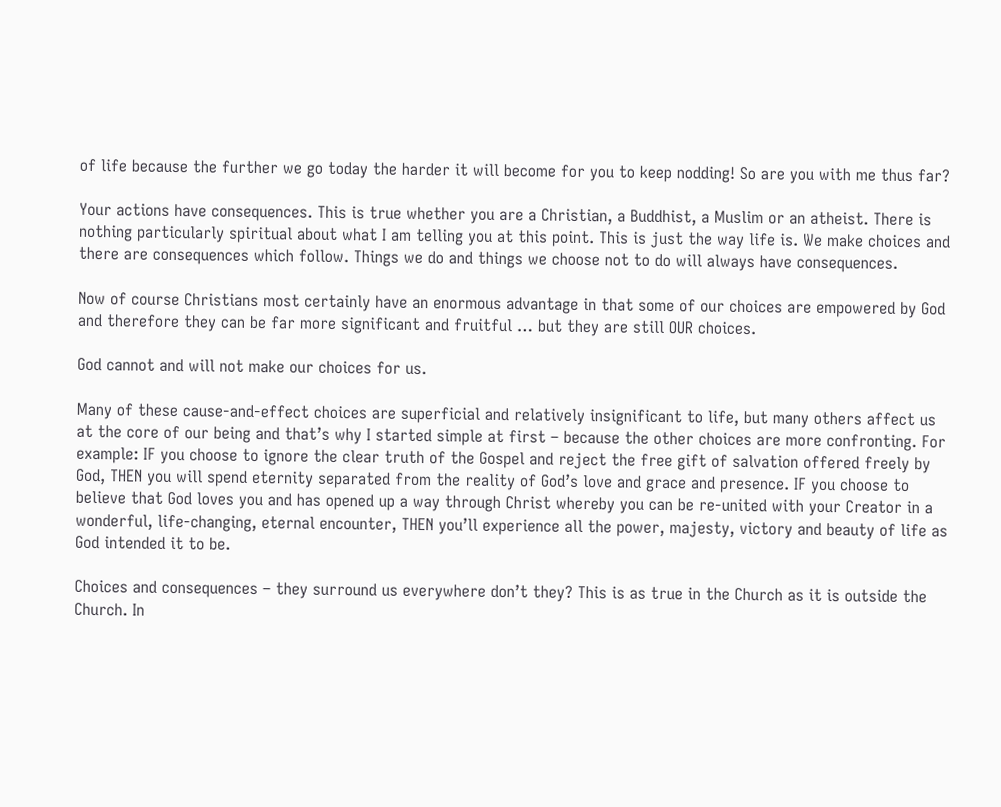of life because the further we go today the harder it will become for you to keep nodding! So are you with me thus far?

Your actions have consequences. This is true whether you are a Christian, a Buddhist, a Muslim or an atheist. There is nothing particularly spiritual about what I am telling you at this point. This is just the way life is. We make choices and there are consequences which follow. Things we do and things we choose not to do will always have consequences.

Now of course Christians most certainly have an enormous advantage in that some of our choices are empowered by God and therefore they can be far more significant and fruitful … but they are still OUR choices.

God cannot and will not make our choices for us.

Many of these cause-and-effect choices are superficial and relatively insignificant to life, but many others affect us at the core of our being and that’s why I started simple at first – because the other choices are more confronting. For example: IF you choose to ignore the clear truth of the Gospel and reject the free gift of salvation offered freely by God, THEN you will spend eternity separated from the reality of God’s love and grace and presence. IF you choose to believe that God loves you and has opened up a way through Christ whereby you can be re-united with your Creator in a wonderful, life-changing, eternal encounter, THEN you’ll experience all the power, majesty, victory and beauty of life as God intended it to be.

Choices and consequences – they surround us everywhere don’t they? This is as true in the Church as it is outside the Church. In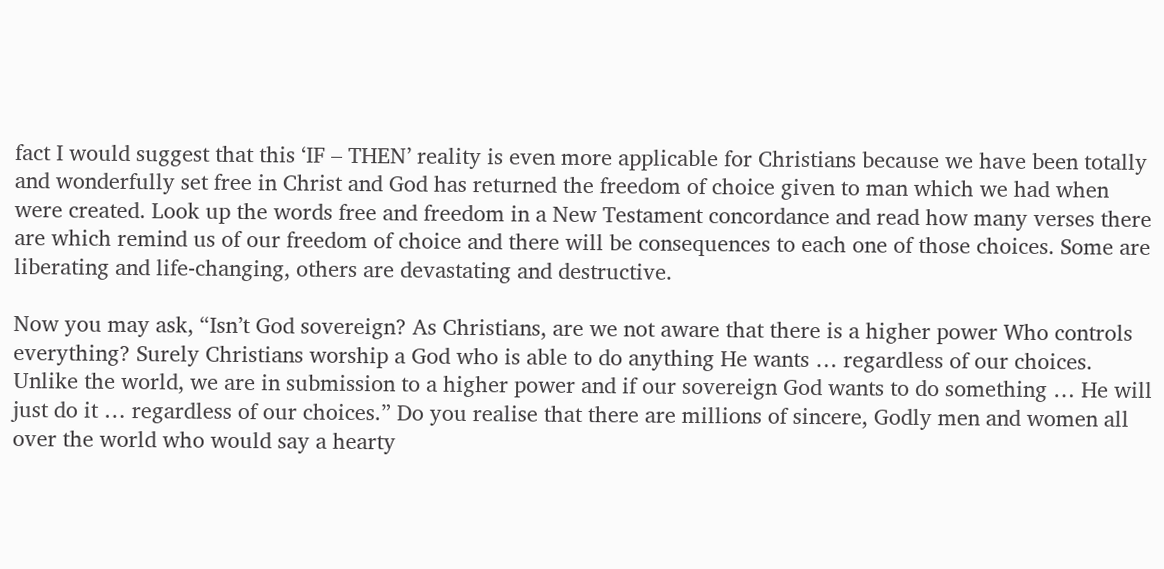fact I would suggest that this ‘IF – THEN’ reality is even more applicable for Christians because we have been totally and wonderfully set free in Christ and God has returned the freedom of choice given to man which we had when were created. Look up the words free and freedom in a New Testament concordance and read how many verses there are which remind us of our freedom of choice and there will be consequences to each one of those choices. Some are liberating and life-changing, others are devastating and destructive.

Now you may ask, “Isn’t God sovereign? As Christians, are we not aware that there is a higher power Who controls everything? Surely Christians worship a God who is able to do anything He wants … regardless of our choices. Unlike the world, we are in submission to a higher power and if our sovereign God wants to do something … He will just do it … regardless of our choices.” Do you realise that there are millions of sincere, Godly men and women all over the world who would say a hearty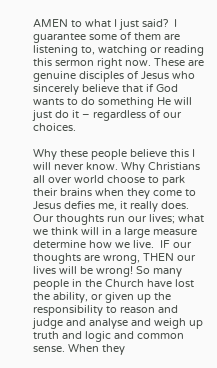AMEN to what I just said?  I guarantee some of them are listening to, watching or reading this sermon right now. These are genuine disciples of Jesus who sincerely believe that if God wants to do something He will just do it – regardless of our choices.

Why these people believe this I will never know. Why Christians all over world choose to park their brains when they come to Jesus defies me, it really does. Our thoughts run our lives; what we think will in a large measure determine how we live.  IF our thoughts are wrong, THEN our lives will be wrong! So many people in the Church have lost the ability, or given up the responsibility to reason and judge and analyse and weigh up truth and logic and common sense. When they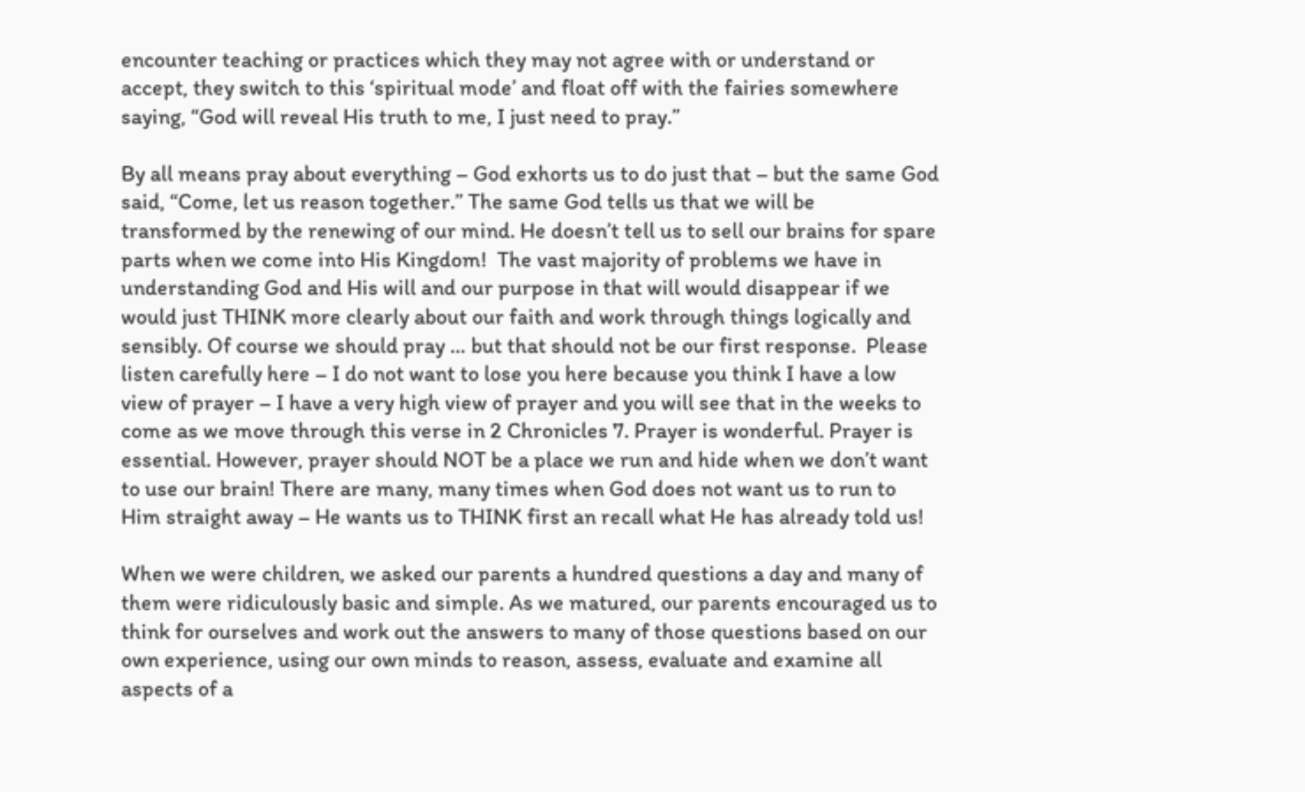encounter teaching or practices which they may not agree with or understand or accept, they switch to this ‘spiritual mode’ and float off with the fairies somewhere saying, “God will reveal His truth to me, I just need to pray.”

By all means pray about everything – God exhorts us to do just that – but the same God said, “Come, let us reason together.” The same God tells us that we will be transformed by the renewing of our mind. He doesn’t tell us to sell our brains for spare parts when we come into His Kingdom!  The vast majority of problems we have in understanding God and His will and our purpose in that will would disappear if we would just THINK more clearly about our faith and work through things logically and sensibly. Of course we should pray … but that should not be our first response.  Please listen carefully here – I do not want to lose you here because you think I have a low view of prayer – I have a very high view of prayer and you will see that in the weeks to come as we move through this verse in 2 Chronicles 7. Prayer is wonderful. Prayer is essential. However, prayer should NOT be a place we run and hide when we don’t want to use our brain! There are many, many times when God does not want us to run to Him straight away – He wants us to THINK first an recall what He has already told us!

When we were children, we asked our parents a hundred questions a day and many of them were ridiculously basic and simple. As we matured, our parents encouraged us to think for ourselves and work out the answers to many of those questions based on our own experience, using our own minds to reason, assess, evaluate and examine all aspects of a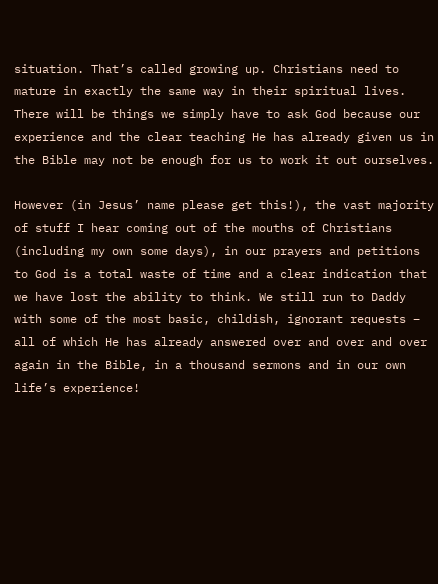situation. That’s called growing up. Christians need to mature in exactly the same way in their spiritual lives. There will be things we simply have to ask God because our experience and the clear teaching He has already given us in the Bible may not be enough for us to work it out ourselves.

However (in Jesus’ name please get this!), the vast majority of stuff I hear coming out of the mouths of Christians (including my own some days), in our prayers and petitions to God is a total waste of time and a clear indication that we have lost the ability to think. We still run to Daddy with some of the most basic, childish, ignorant requests – all of which He has already answered over and over and over again in the Bible, in a thousand sermons and in our own life’s experience!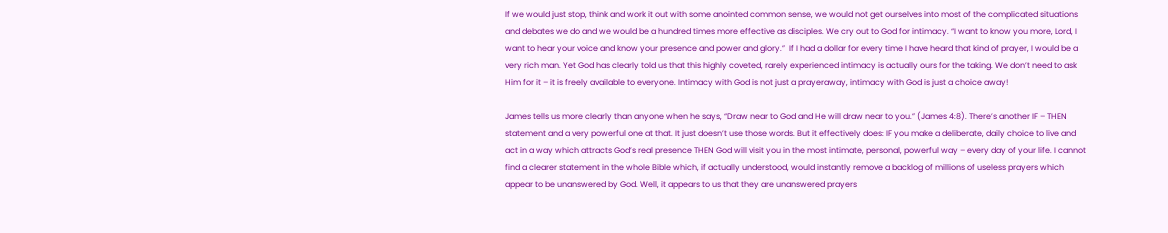If we would just stop, think and work it out with some anointed common sense, we would not get ourselves into most of the complicated situations and debates we do and we would be a hundred times more effective as disciples. We cry out to God for intimacy. “I want to know you more, Lord, I want to hear your voice and know your presence and power and glory.”  If I had a dollar for every time I have heard that kind of prayer, I would be a very rich man. Yet God has clearly told us that this highly coveted, rarely experienced intimacy is actually ours for the taking. We don’t need to ask Him for it – it is freely available to everyone. Intimacy with God is not just a prayeraway, intimacy with God is just a choice away!

James tells us more clearly than anyone when he says, “Draw near to God and He will draw near to you.” (James 4:8). There’s another IF – THEN statement and a very powerful one at that. It just doesn’t use those words. But it effectively does: IF you make a deliberate, daily choice to live and act in a way which attracts God’s real presence THEN God will visit you in the most intimate, personal, powerful way – every day of your life. I cannot find a clearer statement in the whole Bible which, if actually understood, would instantly remove a backlog of millions of useless prayers which appear to be unanswered by God. Well, it appears to us that they are unanswered prayers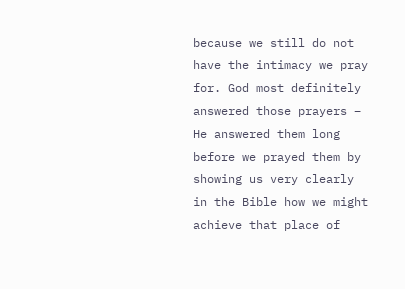because we still do not have the intimacy we pray for. God most definitely answered those prayers – He answered them long before we prayed them by showing us very clearly in the Bible how we might achieve that place of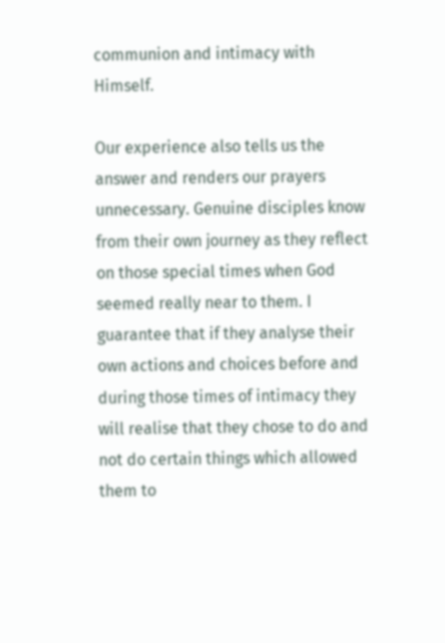communion and intimacy with Himself.

Our experience also tells us the answer and renders our prayers unnecessary. Genuine disciples know from their own journey as they reflect on those special times when God seemed really near to them. I guarantee that if they analyse their own actions and choices before and during those times of intimacy they will realise that they chose to do and not do certain things which allowed them to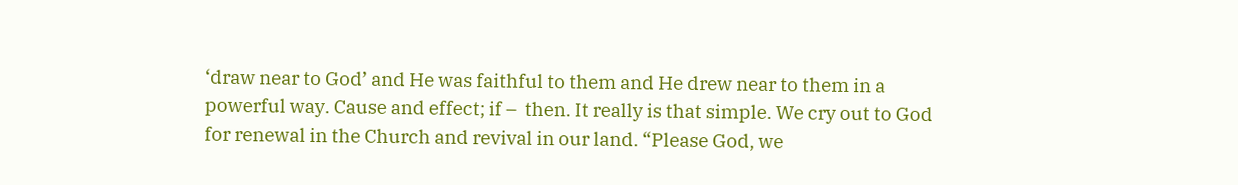‘draw near to God’ and He was faithful to them and He drew near to them in a powerful way. Cause and effect; if –  then. It really is that simple. We cry out to God for renewal in the Church and revival in our land. “Please God, we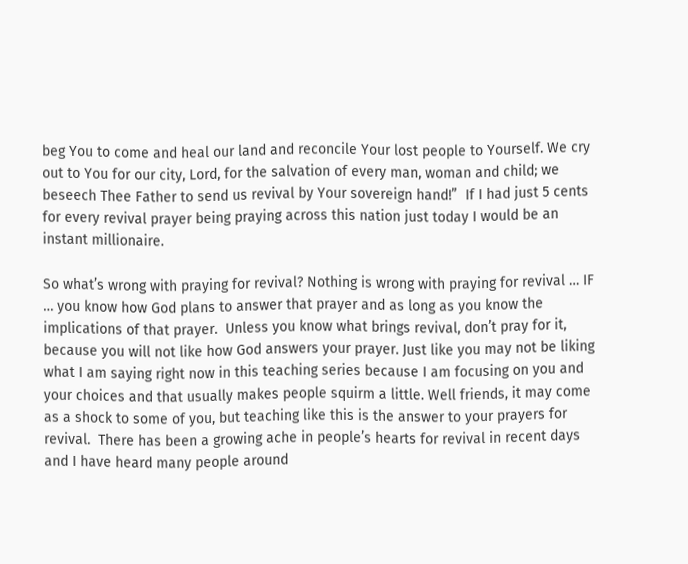beg You to come and heal our land and reconcile Your lost people to Yourself. We cry out to You for our city, Lord, for the salvation of every man, woman and child; we beseech Thee Father to send us revival by Your sovereign hand!”  If I had just 5 cents for every revival prayer being praying across this nation just today I would be an instant millionaire.

So what’s wrong with praying for revival? Nothing is wrong with praying for revival … IF … you know how God plans to answer that prayer and as long as you know the implications of that prayer.  Unless you know what brings revival, don’t pray for it, because you will not like how God answers your prayer. Just like you may not be liking what I am saying right now in this teaching series because I am focusing on you and your choices and that usually makes people squirm a little. Well friends, it may come as a shock to some of you, but teaching like this is the answer to your prayers for revival.  There has been a growing ache in people’s hearts for revival in recent days and I have heard many people around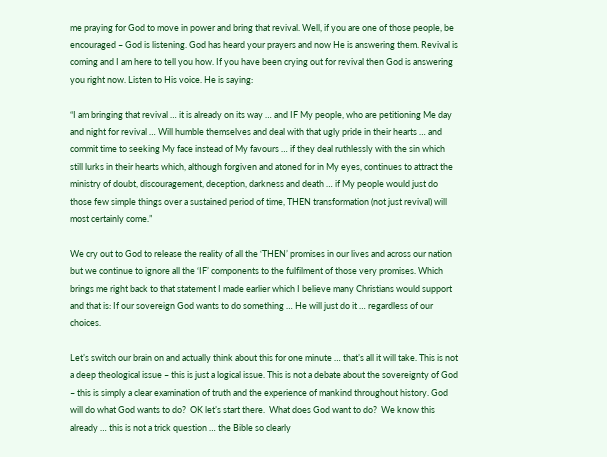me praying for God to move in power and bring that revival. Well, if you are one of those people, be encouraged – God is listening. God has heard your prayers and now He is answering them. Revival is coming and I am here to tell you how. If you have been crying out for revival then God is answering you right now. Listen to His voice. He is saying:

“I am bringing that revival … it is already on its way … and IF My people, who are petitioning Me day and night for revival … Will humble themselves and deal with that ugly pride in their hearts … and commit time to seeking My face instead of My favours … if they deal ruthlessly with the sin which still lurks in their hearts which, although forgiven and atoned for in My eyes, continues to attract the ministry of doubt, discouragement, deception, darkness and death … if My people would just do those few simple things over a sustained period of time, THEN transformation (not just revival) will most certainly come.”

We cry out to God to release the reality of all the ‘THEN’ promises in our lives and across our nation but we continue to ignore all the ‘IF’ components to the fulfilment of those very promises. Which brings me right back to that statement I made earlier which I believe many Christians would support and that is: If our sovereign God wants to do something … He will just do it … regardless of our choices.

Let’s switch our brain on and actually think about this for one minute … that’s all it will take. This is not a deep theological issue – this is just a logical issue. This is not a debate about the sovereignty of God  – this is simply a clear examination of truth and the experience of mankind throughout history. God will do what God wants to do?  OK let’s start there.  What does God want to do?  We know this already … this is not a trick question … the Bible so clearly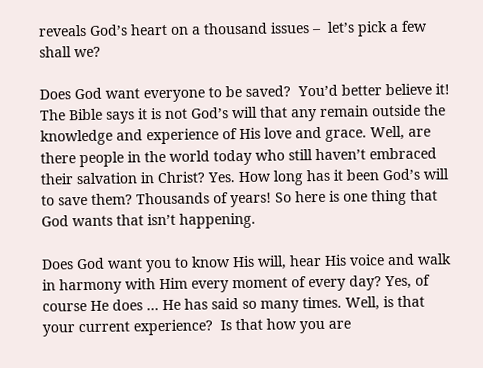reveals God’s heart on a thousand issues –  let’s pick a few shall we?

Does God want everyone to be saved?  You’d better believe it! The Bible says it is not God’s will that any remain outside the knowledge and experience of His love and grace. Well, are there people in the world today who still haven’t embraced their salvation in Christ? Yes. How long has it been God’s will to save them? Thousands of years! So here is one thing that God wants that isn’t happening.

Does God want you to know His will, hear His voice and walk in harmony with Him every moment of every day? Yes, of course He does … He has said so many times. Well, is that your current experience?  Is that how you are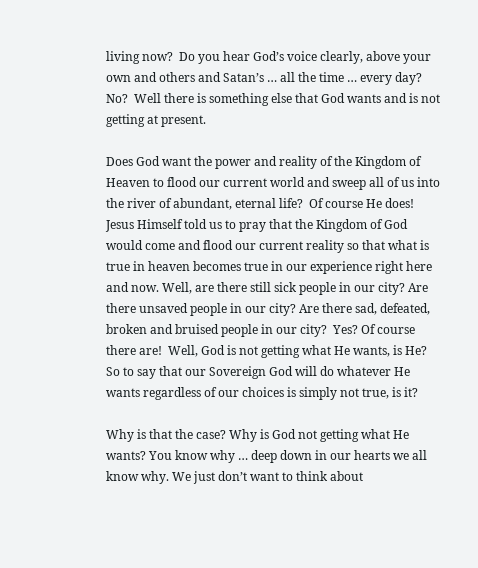living now?  Do you hear God’s voice clearly, above your own and others and Satan’s … all the time … every day?  No?  Well there is something else that God wants and is not getting at present.

Does God want the power and reality of the Kingdom of Heaven to flood our current world and sweep all of us into the river of abundant, eternal life?  Of course He does!  Jesus Himself told us to pray that the Kingdom of God would come and flood our current reality so that what is true in heaven becomes true in our experience right here and now. Well, are there still sick people in our city? Are there unsaved people in our city? Are there sad, defeated, broken and bruised people in our city?  Yes? Of course there are!  Well, God is not getting what He wants, is He? So to say that our Sovereign God will do whatever He wants regardless of our choices is simply not true, is it?

Why is that the case? Why is God not getting what He wants? You know why … deep down in our hearts we all know why. We just don’t want to think about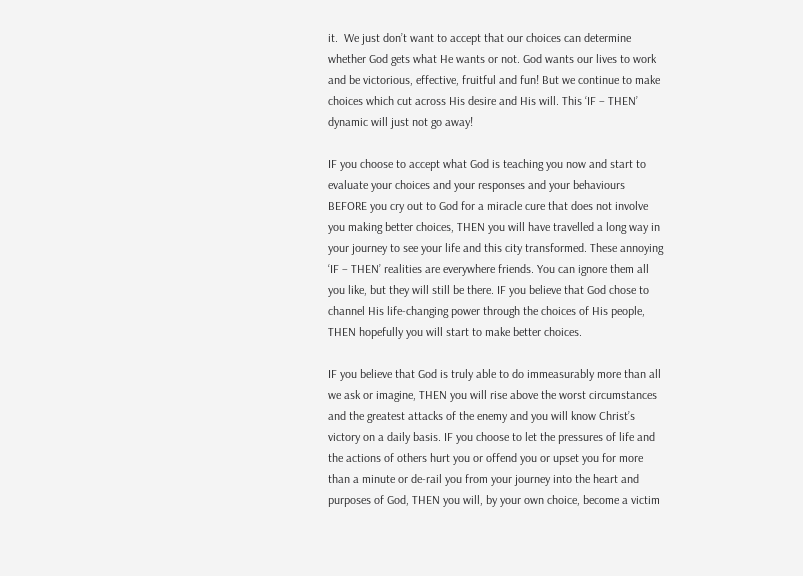it.  We just don’t want to accept that our choices can determine whether God gets what He wants or not. God wants our lives to work and be victorious, effective, fruitful and fun! But we continue to make choices which cut across His desire and His will. This ‘IF – THEN’ dynamic will just not go away!

IF you choose to accept what God is teaching you now and start to evaluate your choices and your responses and your behaviours BEFORE you cry out to God for a miracle cure that does not involve you making better choices, THEN you will have travelled a long way in your journey to see your life and this city transformed. These annoying ‘IF – THEN’ realities are everywhere friends. You can ignore them all you like, but they will still be there. IF you believe that God chose to channel His life-changing power through the choices of His people, THEN hopefully you will start to make better choices.

IF you believe that God is truly able to do immeasurably more than all we ask or imagine, THEN you will rise above the worst circumstances and the greatest attacks of the enemy and you will know Christ’s victory on a daily basis. IF you choose to let the pressures of life and the actions of others hurt you or offend you or upset you for more than a minute or de-rail you from your journey into the heart and purposes of God, THEN you will, by your own choice, become a victim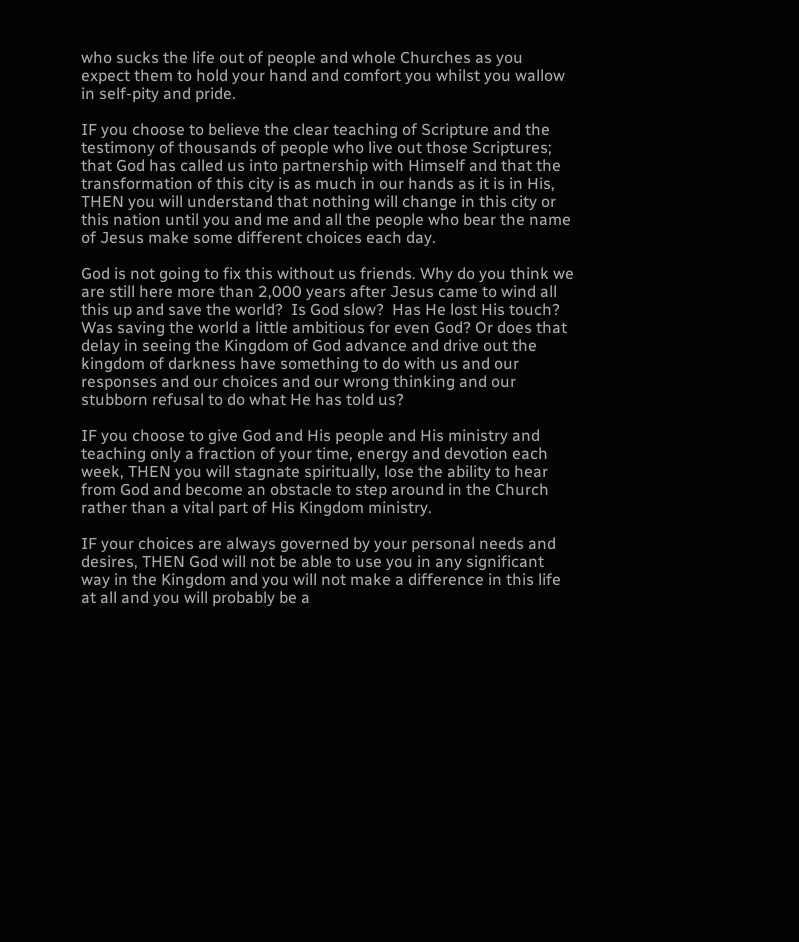who sucks the life out of people and whole Churches as you expect them to hold your hand and comfort you whilst you wallow in self-pity and pride.

IF you choose to believe the clear teaching of Scripture and the testimony of thousands of people who live out those Scriptures; that God has called us into partnership with Himself and that the transformation of this city is as much in our hands as it is in His, THEN you will understand that nothing will change in this city or this nation until you and me and all the people who bear the name of Jesus make some different choices each day.

God is not going to fix this without us friends. Why do you think we are still here more than 2,000 years after Jesus came to wind all this up and save the world?  Is God slow?  Has He lost His touch?  Was saving the world a little ambitious for even God? Or does that delay in seeing the Kingdom of God advance and drive out the kingdom of darkness have something to do with us and our responses and our choices and our wrong thinking and our stubborn refusal to do what He has told us?

IF you choose to give God and His people and His ministry and teaching only a fraction of your time, energy and devotion each week, THEN you will stagnate spiritually, lose the ability to hear from God and become an obstacle to step around in the Church rather than a vital part of His Kingdom ministry.

IF your choices are always governed by your personal needs and desires, THEN God will not be able to use you in any significant way in the Kingdom and you will not make a difference in this life at all and you will probably be a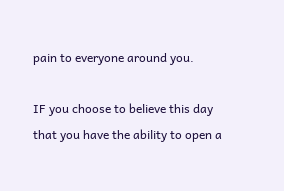pain to everyone around you.

IF you choose to believe this day that you have the ability to open a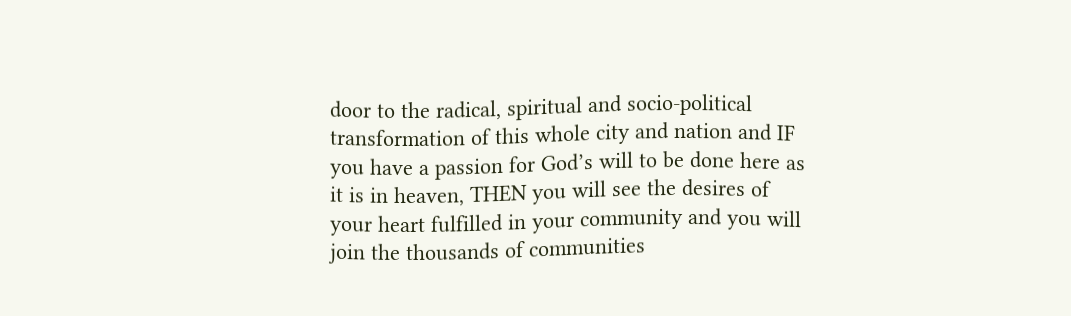door to the radical, spiritual and socio-political transformation of this whole city and nation and IF you have a passion for God’s will to be done here as it is in heaven, THEN you will see the desires of your heart fulfilled in your community and you will join the thousands of communities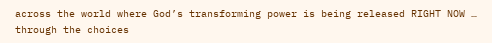across the world where God’s transforming power is being released RIGHT NOW … through the choices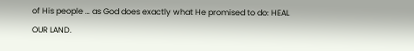of His people … as God does exactly what He promised to do: HEAL OUR LAND.